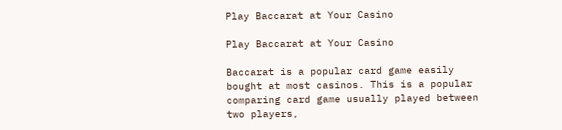Play Baccarat at Your Casino

Play Baccarat at Your Casino

Baccarat is a popular card game easily bought at most casinos. This is a popular comparing card game usually played between two players,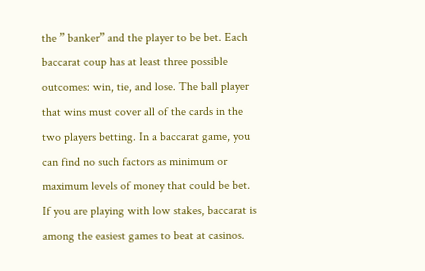the ” banker” and the player to be bet. Each baccarat coup has at least three possible outcomes: win, tie, and lose. The ball player that wins must cover all of the cards in the two players betting. In a baccarat game, you can find no such factors as minimum or maximum levels of money that could be bet. If you are playing with low stakes, baccarat is among the easiest games to beat at casinos.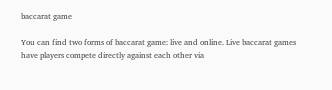baccarat game

You can find two forms of baccarat game: live and online. Live baccarat games have players compete directly against each other via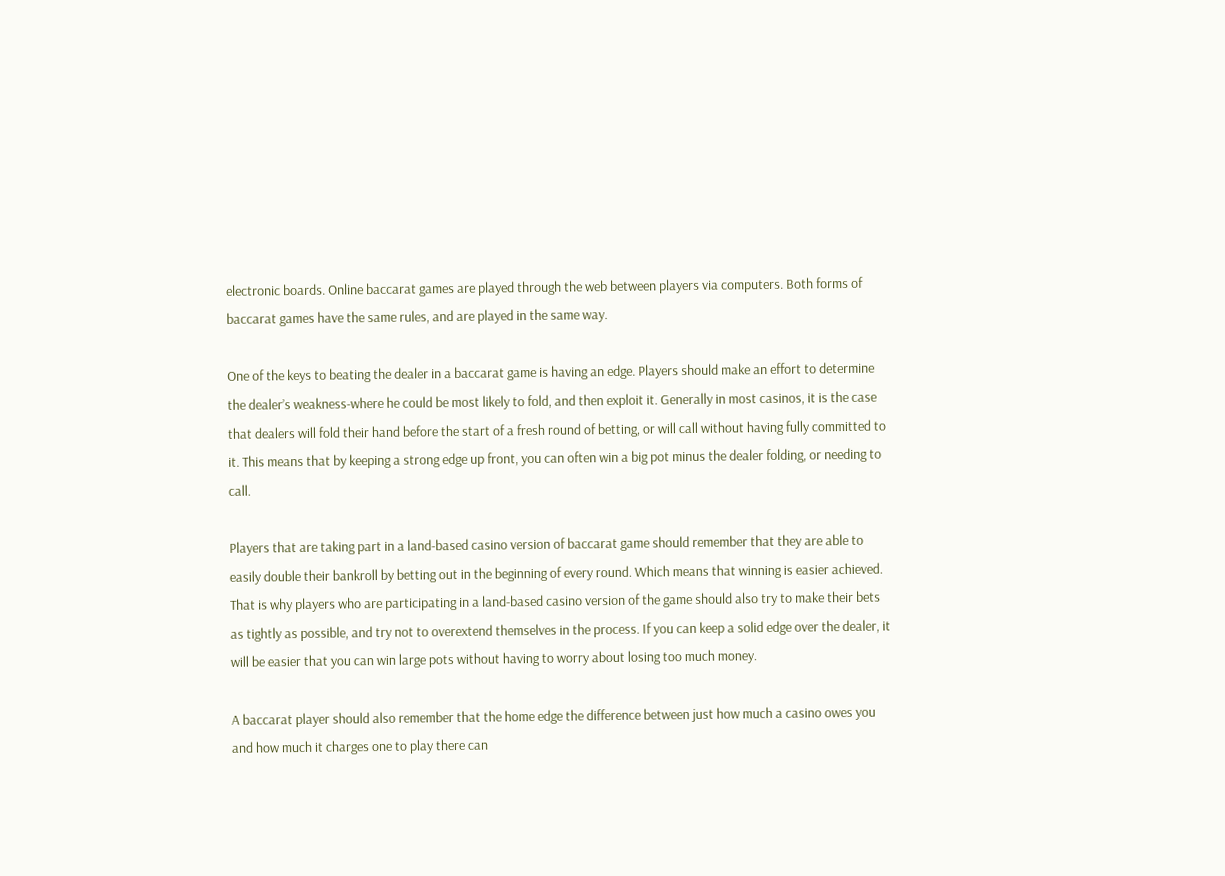electronic boards. Online baccarat games are played through the web between players via computers. Both forms of baccarat games have the same rules, and are played in the same way.

One of the keys to beating the dealer in a baccarat game is having an edge. Players should make an effort to determine the dealer’s weakness-where he could be most likely to fold, and then exploit it. Generally in most casinos, it is the case that dealers will fold their hand before the start of a fresh round of betting, or will call without having fully committed to it. This means that by keeping a strong edge up front, you can often win a big pot minus the dealer folding, or needing to call.

Players that are taking part in a land-based casino version of baccarat game should remember that they are able to easily double their bankroll by betting out in the beginning of every round. Which means that winning is easier achieved. That is why players who are participating in a land-based casino version of the game should also try to make their bets as tightly as possible, and try not to overextend themselves in the process. If you can keep a solid edge over the dealer, it will be easier that you can win large pots without having to worry about losing too much money.

A baccarat player should also remember that the home edge the difference between just how much a casino owes you and how much it charges one to play there can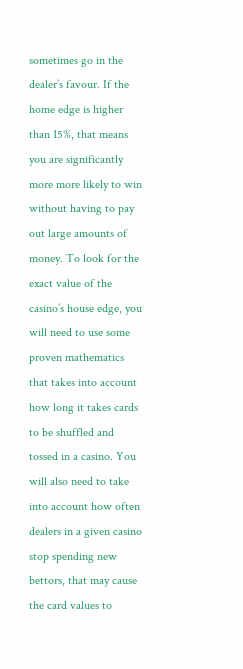sometimes go in the dealer’s favour. If the home edge is higher than 15%, that means you are significantly more more likely to win without having to pay out large amounts of money. To look for the exact value of the casino’s house edge, you will need to use some proven mathematics that takes into account how long it takes cards to be shuffled and tossed in a casino. You will also need to take into account how often dealers in a given casino stop spending new bettors, that may cause the card values to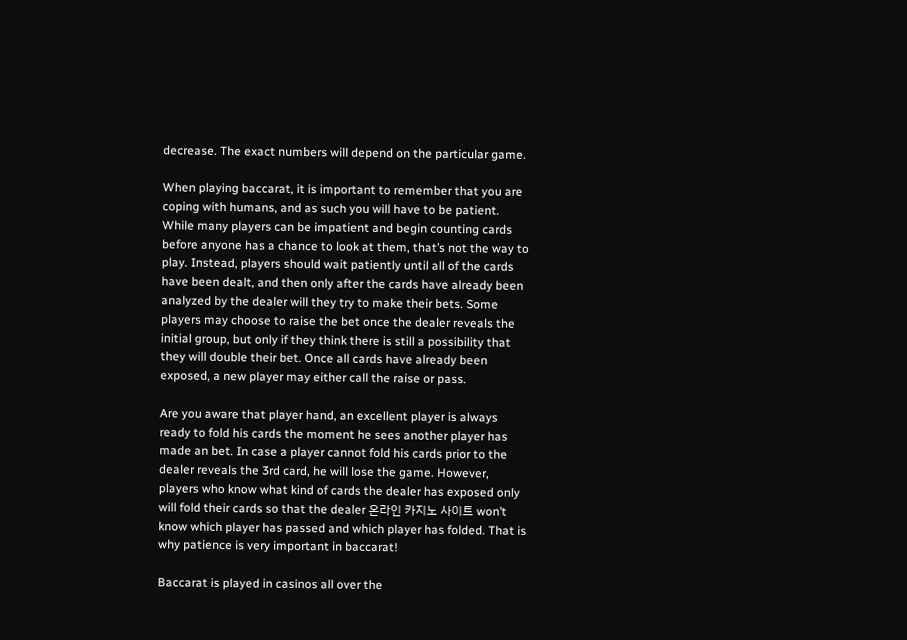decrease. The exact numbers will depend on the particular game.

When playing baccarat, it is important to remember that you are coping with humans, and as such you will have to be patient. While many players can be impatient and begin counting cards before anyone has a chance to look at them, that’s not the way to play. Instead, players should wait patiently until all of the cards have been dealt, and then only after the cards have already been analyzed by the dealer will they try to make their bets. Some players may choose to raise the bet once the dealer reveals the initial group, but only if they think there is still a possibility that they will double their bet. Once all cards have already been exposed, a new player may either call the raise or pass.

Are you aware that player hand, an excellent player is always ready to fold his cards the moment he sees another player has made an bet. In case a player cannot fold his cards prior to the dealer reveals the 3rd card, he will lose the game. However, players who know what kind of cards the dealer has exposed only will fold their cards so that the dealer 온라인 카지노 사이트 won’t know which player has passed and which player has folded. That is why patience is very important in baccarat!

Baccarat is played in casinos all over the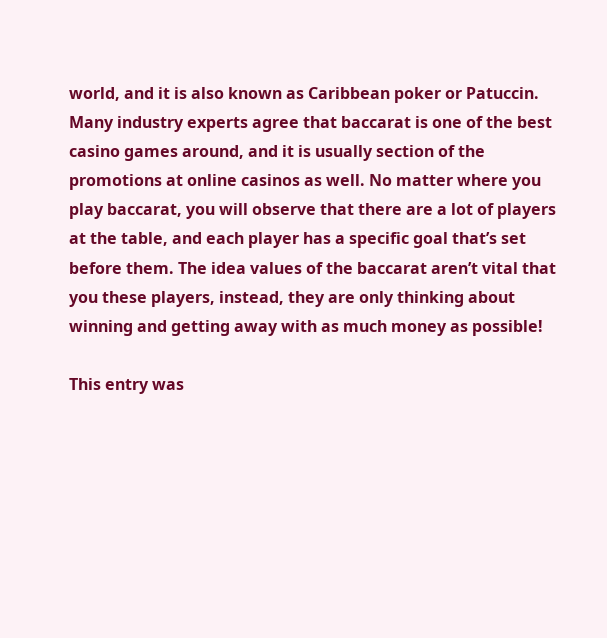world, and it is also known as Caribbean poker or Patuccin. Many industry experts agree that baccarat is one of the best casino games around, and it is usually section of the promotions at online casinos as well. No matter where you play baccarat, you will observe that there are a lot of players at the table, and each player has a specific goal that’s set before them. The idea values of the baccarat aren’t vital that you these players, instead, they are only thinking about winning and getting away with as much money as possible!

This entry was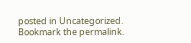posted in Uncategorized. Bookmark the permalink.